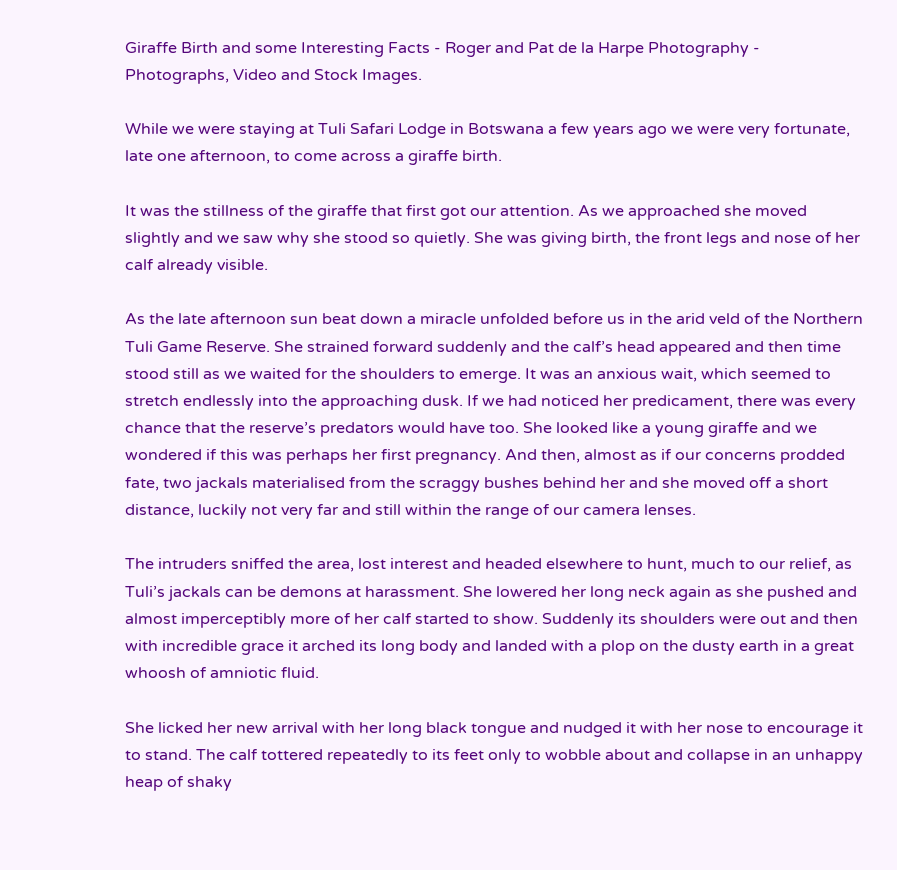Giraffe Birth and some Interesting Facts - Roger and Pat de la Harpe Photography - Photographs, Video and Stock Images.

While we were staying at Tuli Safari Lodge in Botswana a few years ago we were very fortunate, late one afternoon, to come across a giraffe birth.

It was the stillness of the giraffe that first got our attention. As we approached she moved slightly and we saw why she stood so quietly. She was giving birth, the front legs and nose of her calf already visible.

As the late afternoon sun beat down a miracle unfolded before us in the arid veld of the Northern Tuli Game Reserve. She strained forward suddenly and the calf’s head appeared and then time stood still as we waited for the shoulders to emerge. It was an anxious wait, which seemed to stretch endlessly into the approaching dusk. If we had noticed her predicament, there was every chance that the reserve’s predators would have too. She looked like a young giraffe and we wondered if this was perhaps her first pregnancy. And then, almost as if our concerns prodded fate, two jackals materialised from the scraggy bushes behind her and she moved off a short distance, luckily not very far and still within the range of our camera lenses.

The intruders sniffed the area, lost interest and headed elsewhere to hunt, much to our relief, as Tuli’s jackals can be demons at harassment. She lowered her long neck again as she pushed and almost imperceptibly more of her calf started to show. Suddenly its shoulders were out and then with incredible grace it arched its long body and landed with a plop on the dusty earth in a great whoosh of amniotic fluid.

She licked her new arrival with her long black tongue and nudged it with her nose to encourage it to stand. The calf tottered repeatedly to its feet only to wobble about and collapse in an unhappy heap of shaky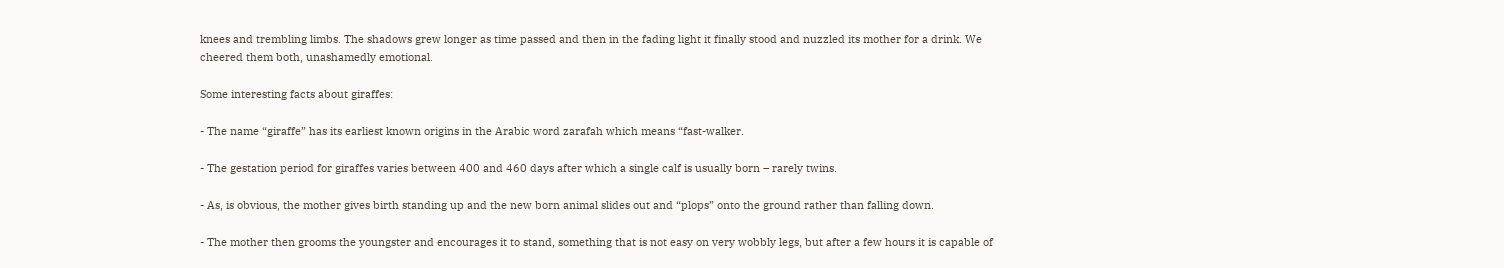knees and trembling limbs. The shadows grew longer as time passed and then in the fading light it finally stood and nuzzled its mother for a drink. We cheered them both, unashamedly emotional.

Some interesting facts about giraffes:

- The name “giraffe” has its earliest known origins in the Arabic word zarafah which means “fast-walker.

- The gestation period for giraffes varies between 400 and 460 days after which a single calf is usually born – rarely twins.

- As, is obvious, the mother gives birth standing up and the new born animal slides out and “plops” onto the ground rather than falling down.

- The mother then grooms the youngster and encourages it to stand, something that is not easy on very wobbly legs, but after a few hours it is capable of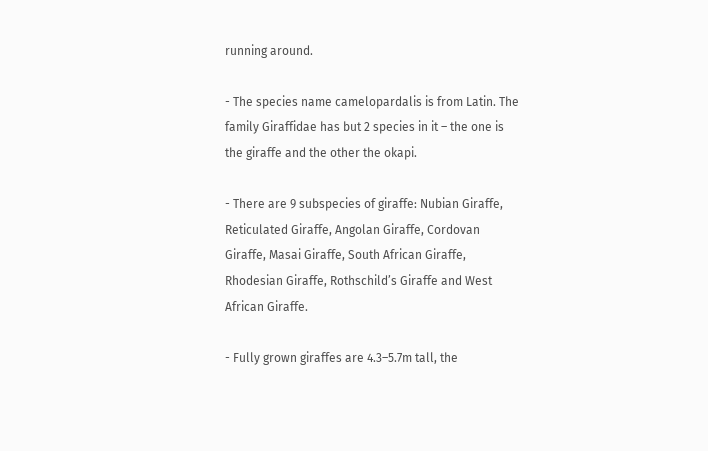running around.

- The species name camelopardalis is from Latin. The family Giraffidae has but 2 species in it – the one is the giraffe and the other the okapi.

- There are 9 subspecies of giraffe: Nubian Giraffe, Reticulated Giraffe, Angolan Giraffe, Cordovan Giraffe, Masai Giraffe, South African Giraffe, Rhodesian Giraffe, Rothschild’s Giraffe and West African Giraffe.

- Fully grown giraffes are 4.3–5.7m tall, the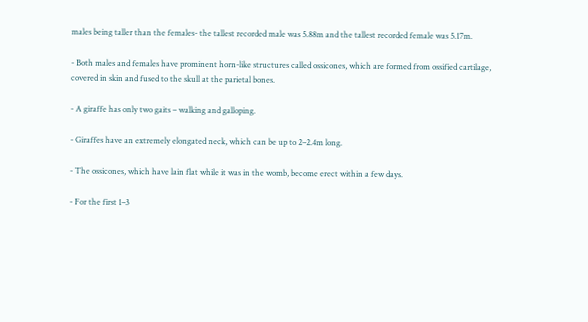males being taller than the females- the tallest recorded male was 5.88m and the tallest recorded female was 5.17m.

- Both males and females have prominent horn-like structures called ossicones, which are formed from ossified cartilage, covered in skin and fused to the skull at the parietal bones.

- A giraffe has only two gaits – walking and galloping.

- Giraffes have an extremely elongated neck, which can be up to 2–2.4m long.

- The ossicones, which have lain flat while it was in the womb, become erect within a few days.

- For the first 1–3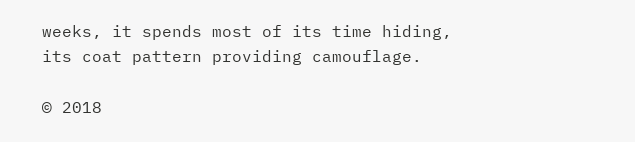weeks, it spends most of its time hiding, its coat pattern providing camouflage.

© 2018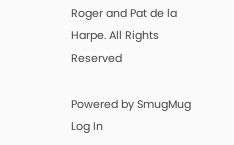Roger and Pat de la Harpe. All Rights Reserved

Powered by SmugMug Log In